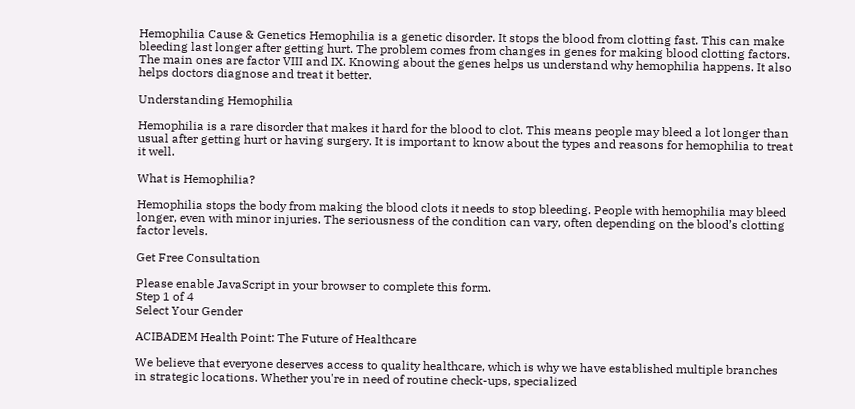Hemophilia Cause & Genetics Hemophilia is a genetic disorder. It stops the blood from clotting fast. This can make bleeding last longer after getting hurt. The problem comes from changes in genes for making blood clotting factors. The main ones are factor VIII and IX. Knowing about the genes helps us understand why hemophilia happens. It also helps doctors diagnose and treat it better.

Understanding Hemophilia

Hemophilia is a rare disorder that makes it hard for the blood to clot. This means people may bleed a lot longer than usual after getting hurt or having surgery. It is important to know about the types and reasons for hemophilia to treat it well.

What is Hemophilia?

Hemophilia stops the body from making the blood clots it needs to stop bleeding. People with hemophilia may bleed longer, even with minor injuries. The seriousness of the condition can vary, often depending on the blood’s clotting factor levels.

Get Free Consultation

Please enable JavaScript in your browser to complete this form.
Step 1 of 4
Select Your Gender

ACIBADEM Health Point: The Future of Healthcare

We believe that everyone deserves access to quality healthcare, which is why we have established multiple branches in strategic locations. Whether you're in need of routine check-ups, specialized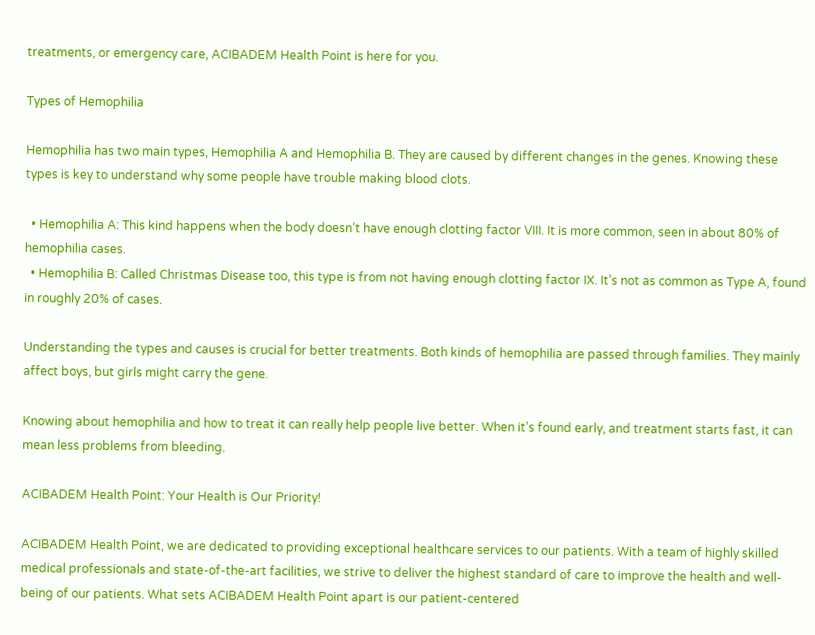treatments, or emergency care, ACIBADEM Health Point is here for you.

Types of Hemophilia

Hemophilia has two main types, Hemophilia A and Hemophilia B. They are caused by different changes in the genes. Knowing these types is key to understand why some people have trouble making blood clots.

  • Hemophilia A: This kind happens when the body doesn’t have enough clotting factor VIII. It is more common, seen in about 80% of hemophilia cases.
  • Hemophilia B: Called Christmas Disease too, this type is from not having enough clotting factor IX. It’s not as common as Type A, found in roughly 20% of cases.

Understanding the types and causes is crucial for better treatments. Both kinds of hemophilia are passed through families. They mainly affect boys, but girls might carry the gene.

Knowing about hemophilia and how to treat it can really help people live better. When it’s found early, and treatment starts fast, it can mean less problems from bleeding.

ACIBADEM Health Point: Your Health is Our Priority!

ACIBADEM Health Point, we are dedicated to providing exceptional healthcare services to our patients. With a team of highly skilled medical professionals and state-of-the-art facilities, we strive to deliver the highest standard of care to improve the health and well-being of our patients. What sets ACIBADEM Health Point apart is our patient-centered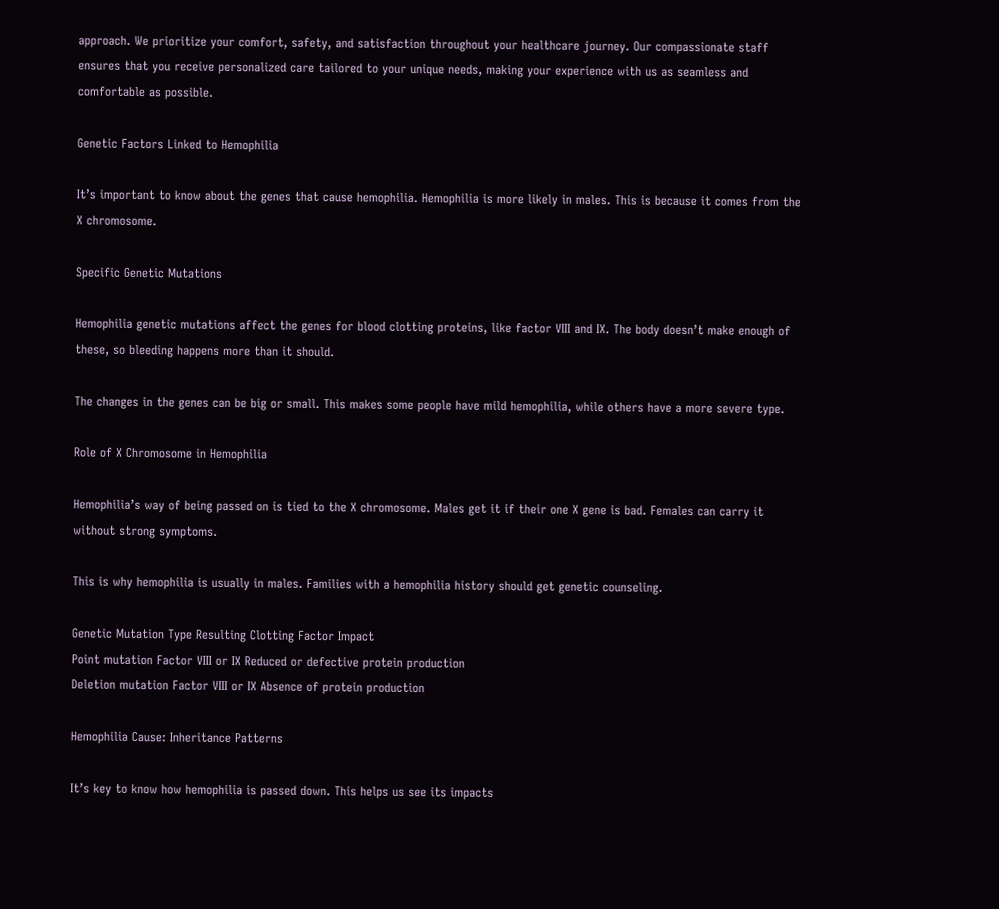approach. We prioritize your comfort, safety, and satisfaction throughout your healthcare journey. Our compassionate staff ensures that you receive personalized care tailored to your unique needs, making your experience with us as seamless and comfortable as possible.

Genetic Factors Linked to Hemophilia

It’s important to know about the genes that cause hemophilia. Hemophilia is more likely in males. This is because it comes from the X chromosome.

Specific Genetic Mutations

Hemophilia genetic mutations affect the genes for blood clotting proteins, like factor VIII and IX. The body doesn’t make enough of these, so bleeding happens more than it should.

The changes in the genes can be big or small. This makes some people have mild hemophilia, while others have a more severe type.

Role of X Chromosome in Hemophilia

Hemophilia’s way of being passed on is tied to the X chromosome. Males get it if their one X gene is bad. Females can carry it without strong symptoms.

This is why hemophilia is usually in males. Families with a hemophilia history should get genetic counseling.

Genetic Mutation Type Resulting Clotting Factor Impact
Point mutation Factor VIII or IX Reduced or defective protein production
Deletion mutation Factor VIII or IX Absence of protein production

Hemophilia Cause: Inheritance Patterns

It’s key to know how hemophilia is passed down. This helps us see its impacts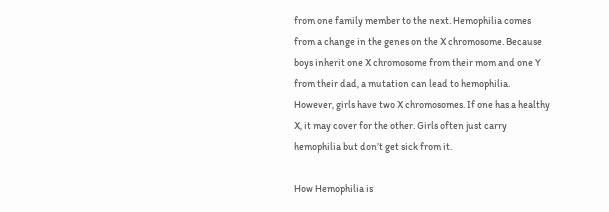from one family member to the next. Hemophilia comes from a change in the genes on the X chromosome. Because boys inherit one X chromosome from their mom and one Y from their dad, a mutation can lead to hemophilia. However, girls have two X chromosomes. If one has a healthy X, it may cover for the other. Girls often just carry hemophilia but don’t get sick from it.

How Hemophilia is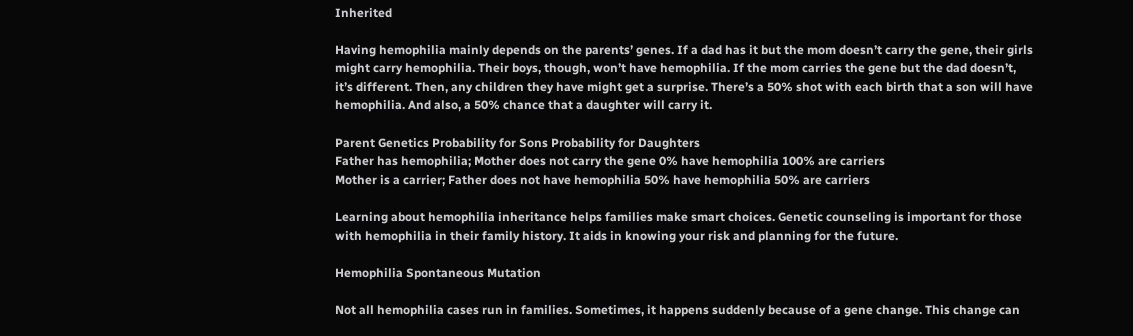Inherited

Having hemophilia mainly depends on the parents’ genes. If a dad has it but the mom doesn’t carry the gene, their girls might carry hemophilia. Their boys, though, won’t have hemophilia. If the mom carries the gene but the dad doesn’t, it’s different. Then, any children they have might get a surprise. There’s a 50% shot with each birth that a son will have hemophilia. And also, a 50% chance that a daughter will carry it.

Parent Genetics Probability for Sons Probability for Daughters
Father has hemophilia; Mother does not carry the gene 0% have hemophilia 100% are carriers
Mother is a carrier; Father does not have hemophilia 50% have hemophilia 50% are carriers

Learning about hemophilia inheritance helps families make smart choices. Genetic counseling is important for those with hemophilia in their family history. It aids in knowing your risk and planning for the future.

Hemophilia Spontaneous Mutation

Not all hemophilia cases run in families. Sometimes, it happens suddenly because of a gene change. This change can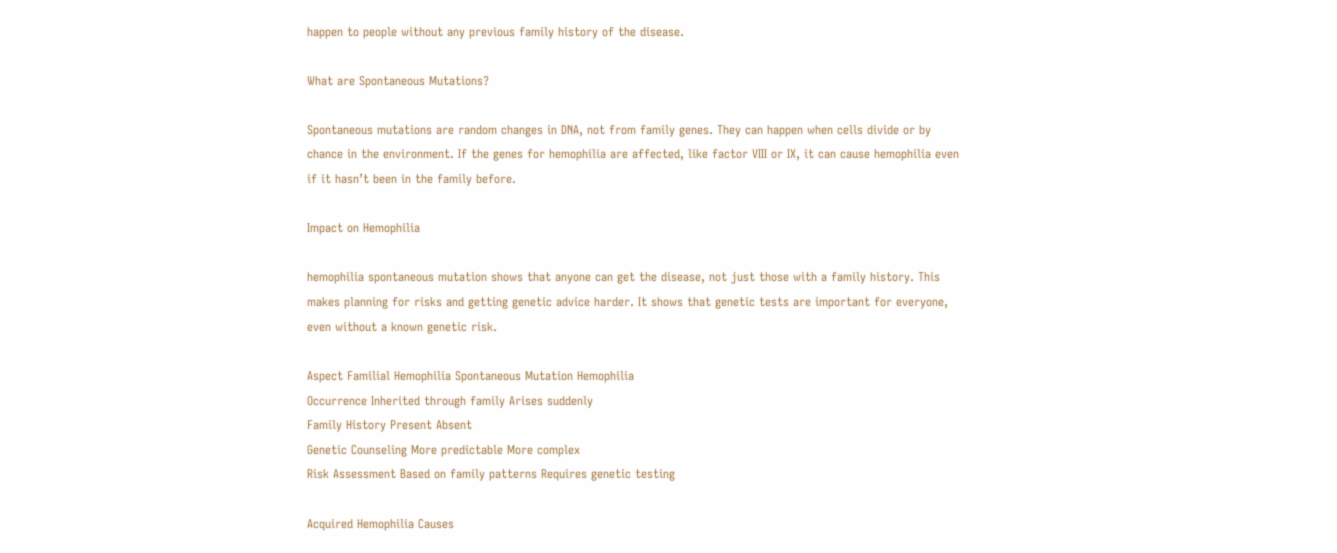happen to people without any previous family history of the disease.

What are Spontaneous Mutations?

Spontaneous mutations are random changes in DNA, not from family genes. They can happen when cells divide or by chance in the environment. If the genes for hemophilia are affected, like factor VIII or IX, it can cause hemophilia even if it hasn’t been in the family before.

Impact on Hemophilia

hemophilia spontaneous mutation shows that anyone can get the disease, not just those with a family history. This makes planning for risks and getting genetic advice harder. It shows that genetic tests are important for everyone, even without a known genetic risk.

Aspect Familial Hemophilia Spontaneous Mutation Hemophilia
Occurrence Inherited through family Arises suddenly
Family History Present Absent
Genetic Counseling More predictable More complex
Risk Assessment Based on family patterns Requires genetic testing

Acquired Hemophilia Causes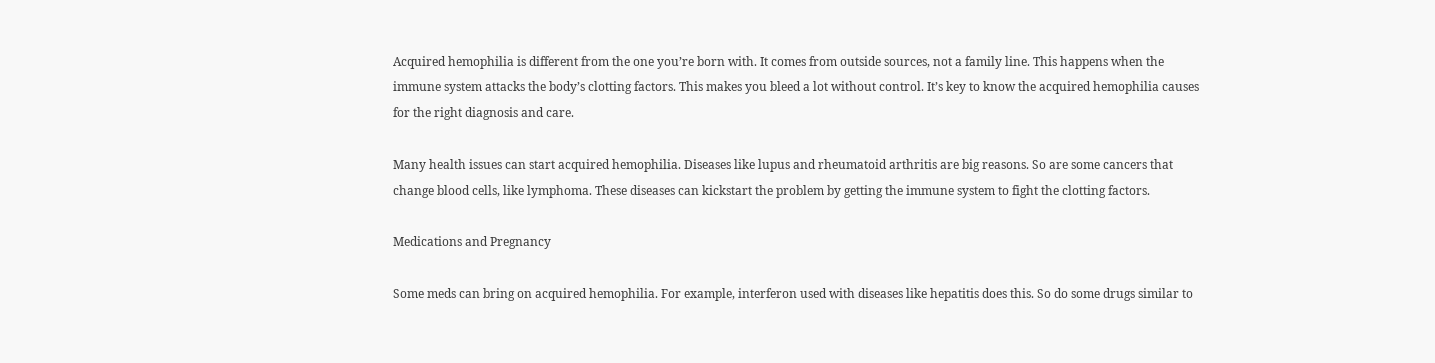Acquired hemophilia is different from the one you’re born with. It comes from outside sources, not a family line. This happens when the immune system attacks the body’s clotting factors. This makes you bleed a lot without control. It’s key to know the acquired hemophilia causes for the right diagnosis and care.

Many health issues can start acquired hemophilia. Diseases like lupus and rheumatoid arthritis are big reasons. So are some cancers that change blood cells, like lymphoma. These diseases can kickstart the problem by getting the immune system to fight the clotting factors.

Medications and Pregnancy

Some meds can bring on acquired hemophilia. For example, interferon used with diseases like hepatitis does this. So do some drugs similar to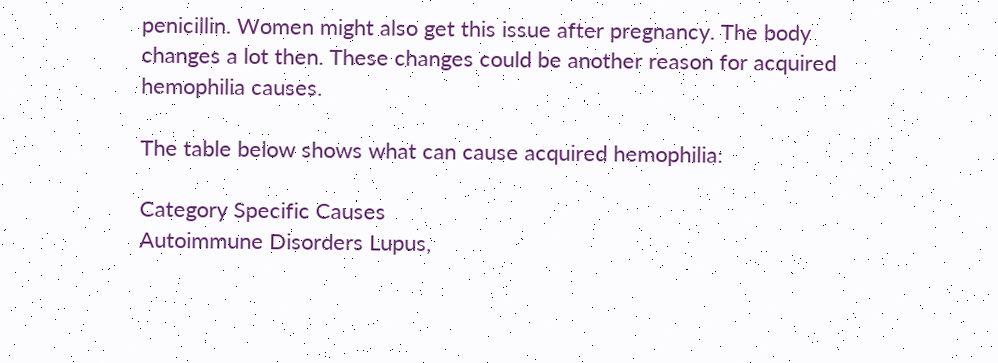penicillin. Women might also get this issue after pregnancy. The body changes a lot then. These changes could be another reason for acquired hemophilia causes.

The table below shows what can cause acquired hemophilia:

Category Specific Causes
Autoimmune Disorders Lupus,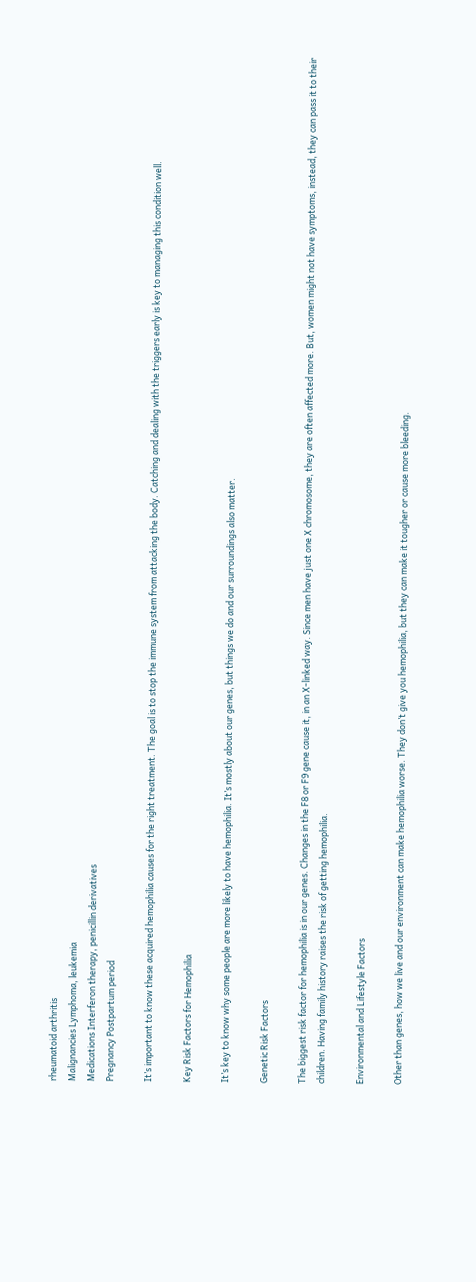rheumatoid arthritis
Malignancies Lymphoma, leukemia
Medications Interferon therapy, penicillin derivatives
Pregnancy Postpartum period

It’s important to know these acquired hemophilia causes for the right treatment. The goal is to stop the immune system from attacking the body. Catching and dealing with the triggers early is key to managing this condition well.

Key Risk Factors for Hemophilia

It’s key to know why some people are more likely to have hemophilia. It’s mostly about our genes, but things we do and our surroundings also matter.

Genetic Risk Factors

The biggest risk factor for hemophilia is in our genes. Changes in the F8 or F9 gene cause it, in an X-linked way. Since men have just one X chromosome, they are often affected more. But, women might not have symptoms, instead, they can pass it to their children. Having family history raises the risk of getting hemophilia.

Environmental and Lifestyle Factors

Other than genes, how we live and our environment can make hemophilia worse. They don’t give you hemophilia, but they can make it tougher or cause more bleeding.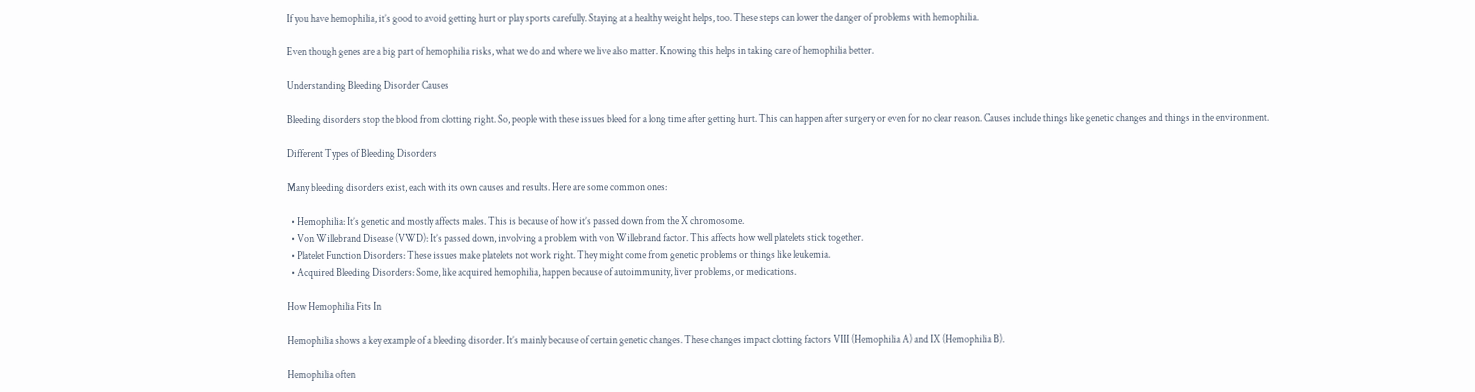If you have hemophilia, it’s good to avoid getting hurt or play sports carefully. Staying at a healthy weight helps, too. These steps can lower the danger of problems with hemophilia.

Even though genes are a big part of hemophilia risks, what we do and where we live also matter. Knowing this helps in taking care of hemophilia better.

Understanding Bleeding Disorder Causes

Bleeding disorders stop the blood from clotting right. So, people with these issues bleed for a long time after getting hurt. This can happen after surgery or even for no clear reason. Causes include things like genetic changes and things in the environment.

Different Types of Bleeding Disorders

Many bleeding disorders exist, each with its own causes and results. Here are some common ones:

  • Hemophilia: It’s genetic and mostly affects males. This is because of how it’s passed down from the X chromosome.
  • Von Willebrand Disease (VWD): It’s passed down, involving a problem with von Willebrand factor. This affects how well platelets stick together.
  • Platelet Function Disorders: These issues make platelets not work right. They might come from genetic problems or things like leukemia.
  • Acquired Bleeding Disorders: Some, like acquired hemophilia, happen because of autoimmunity, liver problems, or medications.

How Hemophilia Fits In

Hemophilia shows a key example of a bleeding disorder. It’s mainly because of certain genetic changes. These changes impact clotting factors VIII (Hemophilia A) and IX (Hemophilia B).

Hemophilia often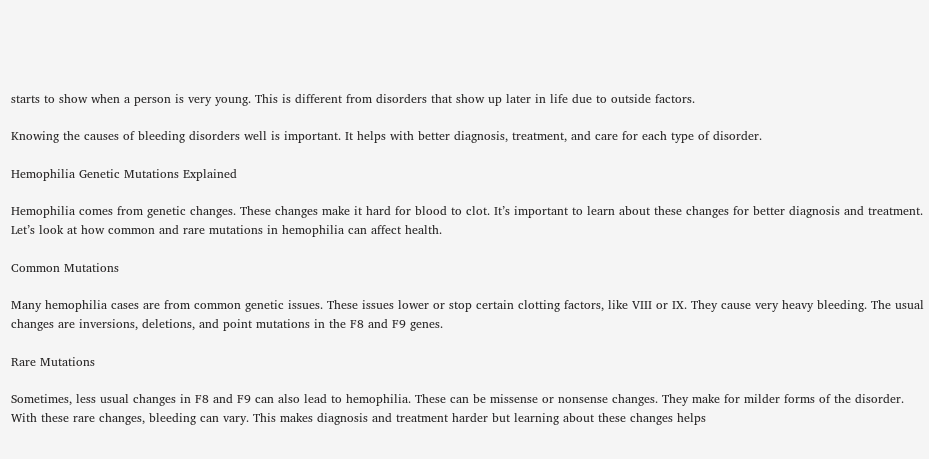starts to show when a person is very young. This is different from disorders that show up later in life due to outside factors.

Knowing the causes of bleeding disorders well is important. It helps with better diagnosis, treatment, and care for each type of disorder.

Hemophilia Genetic Mutations Explained

Hemophilia comes from genetic changes. These changes make it hard for blood to clot. It’s important to learn about these changes for better diagnosis and treatment. Let’s look at how common and rare mutations in hemophilia can affect health.

Common Mutations

Many hemophilia cases are from common genetic issues. These issues lower or stop certain clotting factors, like VIII or IX. They cause very heavy bleeding. The usual changes are inversions, deletions, and point mutations in the F8 and F9 genes.

Rare Mutations

Sometimes, less usual changes in F8 and F9 can also lead to hemophilia. These can be missense or nonsense changes. They make for milder forms of the disorder. With these rare changes, bleeding can vary. This makes diagnosis and treatment harder but learning about these changes helps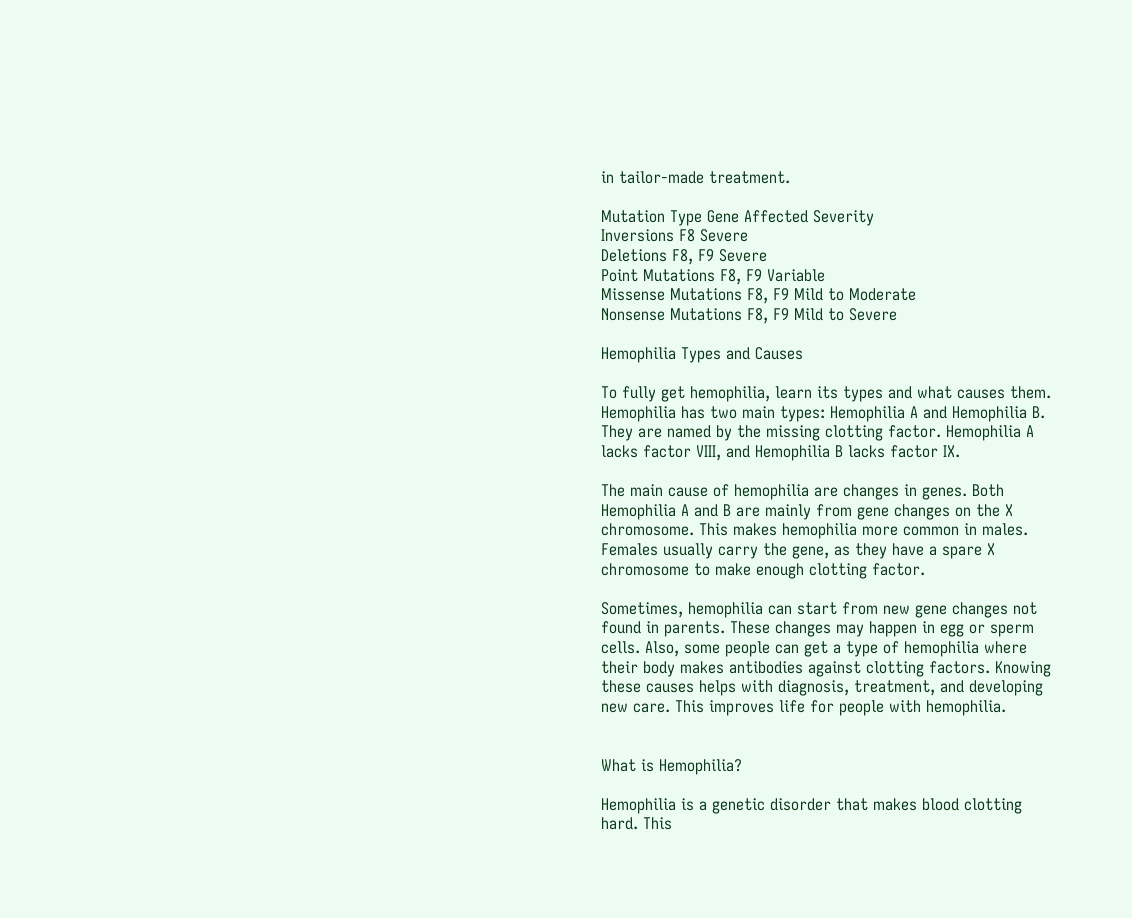in tailor-made treatment.

Mutation Type Gene Affected Severity
Inversions F8 Severe
Deletions F8, F9 Severe
Point Mutations F8, F9 Variable
Missense Mutations F8, F9 Mild to Moderate
Nonsense Mutations F8, F9 Mild to Severe

Hemophilia Types and Causes

To fully get hemophilia, learn its types and what causes them. Hemophilia has two main types: Hemophilia A and Hemophilia B. They are named by the missing clotting factor. Hemophilia A lacks factor VIII, and Hemophilia B lacks factor IX.

The main cause of hemophilia are changes in genes. Both Hemophilia A and B are mainly from gene changes on the X chromosome. This makes hemophilia more common in males. Females usually carry the gene, as they have a spare X chromosome to make enough clotting factor.

Sometimes, hemophilia can start from new gene changes not found in parents. These changes may happen in egg or sperm cells. Also, some people can get a type of hemophilia where their body makes antibodies against clotting factors. Knowing these causes helps with diagnosis, treatment, and developing new care. This improves life for people with hemophilia.


What is Hemophilia?

Hemophilia is a genetic disorder that makes blood clotting hard. This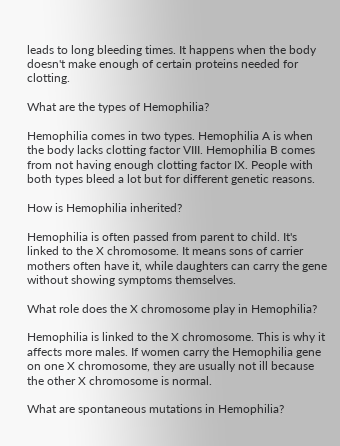leads to long bleeding times. It happens when the body doesn't make enough of certain proteins needed for clotting.

What are the types of Hemophilia?

Hemophilia comes in two types. Hemophilia A is when the body lacks clotting factor VIII. Hemophilia B comes from not having enough clotting factor IX. People with both types bleed a lot but for different genetic reasons.

How is Hemophilia inherited?

Hemophilia is often passed from parent to child. It's linked to the X chromosome. It means sons of carrier mothers often have it, while daughters can carry the gene without showing symptoms themselves.

What role does the X chromosome play in Hemophilia?

Hemophilia is linked to the X chromosome. This is why it affects more males. If women carry the Hemophilia gene on one X chromosome, they are usually not ill because the other X chromosome is normal.

What are spontaneous mutations in Hemophilia?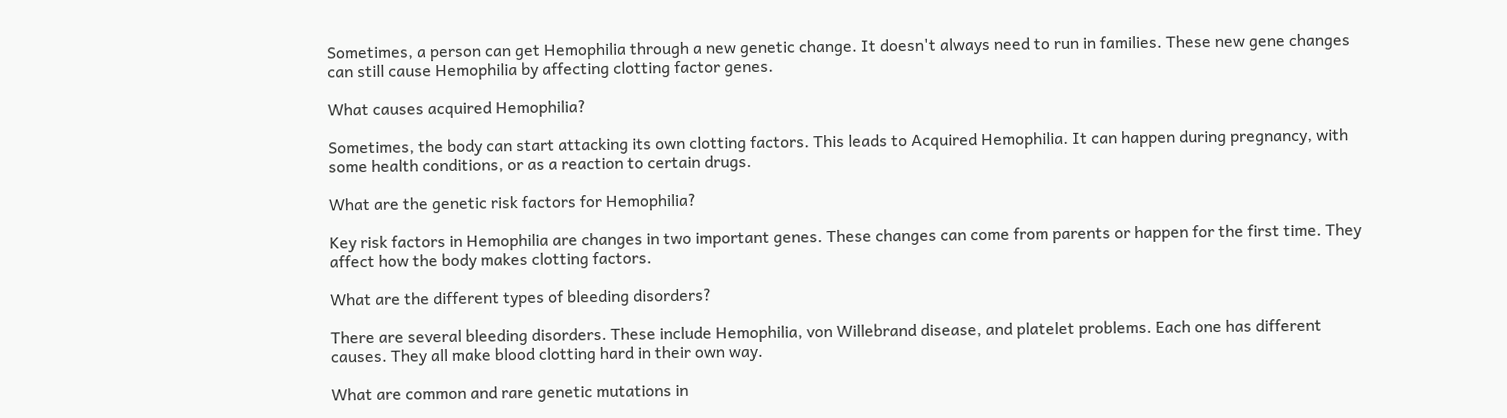Sometimes, a person can get Hemophilia through a new genetic change. It doesn't always need to run in families. These new gene changes can still cause Hemophilia by affecting clotting factor genes.

What causes acquired Hemophilia?

Sometimes, the body can start attacking its own clotting factors. This leads to Acquired Hemophilia. It can happen during pregnancy, with some health conditions, or as a reaction to certain drugs.

What are the genetic risk factors for Hemophilia?

Key risk factors in Hemophilia are changes in two important genes. These changes can come from parents or happen for the first time. They affect how the body makes clotting factors.

What are the different types of bleeding disorders?

There are several bleeding disorders. These include Hemophilia, von Willebrand disease, and platelet problems. Each one has different causes. They all make blood clotting hard in their own way.

What are common and rare genetic mutations in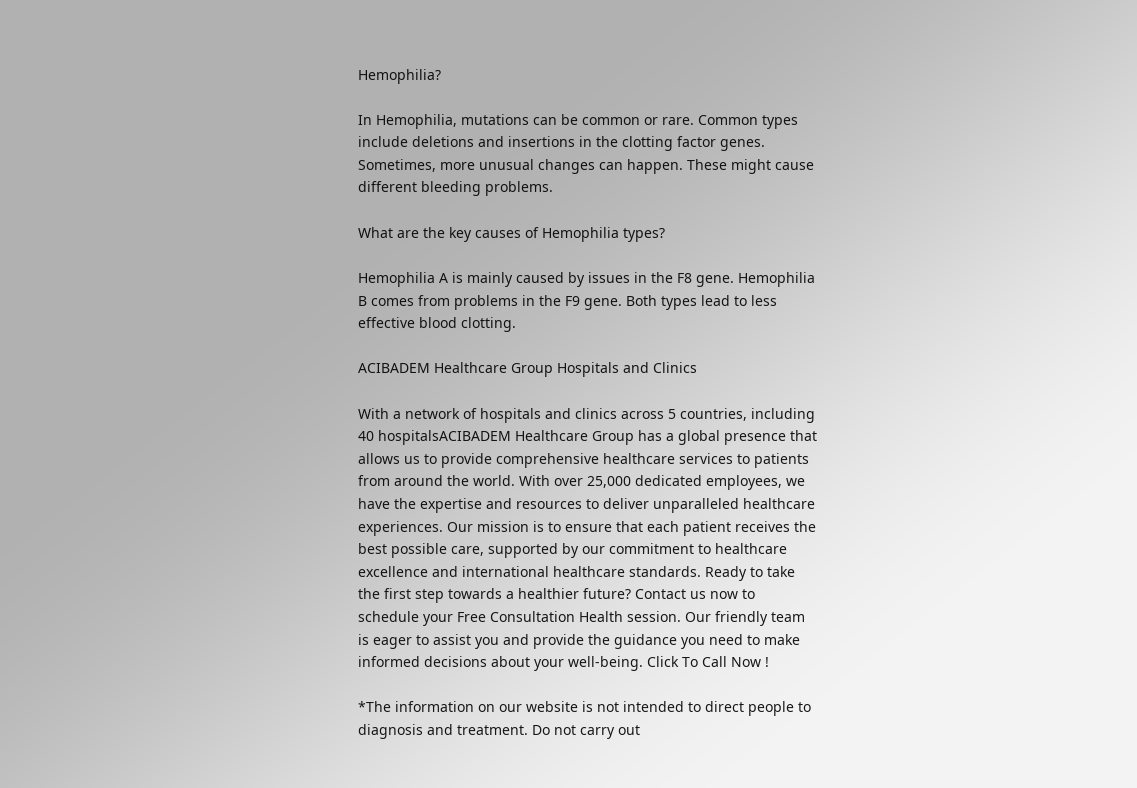Hemophilia?

In Hemophilia, mutations can be common or rare. Common types include deletions and insertions in the clotting factor genes. Sometimes, more unusual changes can happen. These might cause different bleeding problems.

What are the key causes of Hemophilia types?

Hemophilia A is mainly caused by issues in the F8 gene. Hemophilia B comes from problems in the F9 gene. Both types lead to less effective blood clotting.

ACIBADEM Healthcare Group Hospitals and Clinics

With a network of hospitals and clinics across 5 countries, including 40 hospitalsACIBADEM Healthcare Group has a global presence that allows us to provide comprehensive healthcare services to patients from around the world. With over 25,000 dedicated employees, we have the expertise and resources to deliver unparalleled healthcare experiences. Our mission is to ensure that each patient receives the best possible care, supported by our commitment to healthcare excellence and international healthcare standards. Ready to take the first step towards a healthier future? Contact us now to schedule your Free Consultation Health session. Our friendly team is eager to assist you and provide the guidance you need to make informed decisions about your well-being. Click To Call Now !

*The information on our website is not intended to direct people to diagnosis and treatment. Do not carry out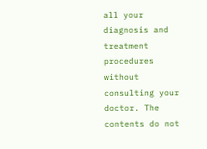all your diagnosis and treatment procedures without consulting your doctor. The contents do not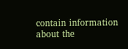contain information about the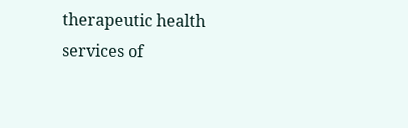therapeutic health services of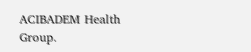ACIBADEM Health Group.